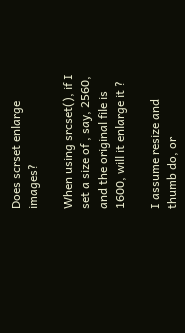Does scrset enlarge images?

When using srcset(), if I set a size of , say, 2560, and the original file is 1600, will it enlarge it ?

I assume resize and thumb do, or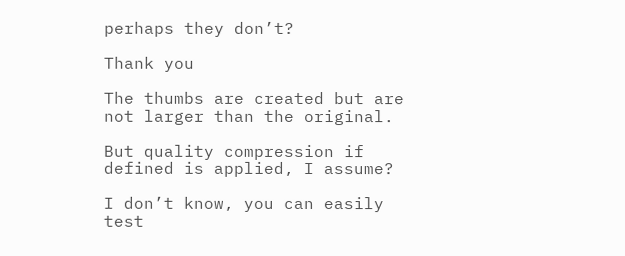perhaps they don’t?

Thank you

The thumbs are created but are not larger than the original.

But quality compression if defined is applied, I assume?

I don’t know, you can easily test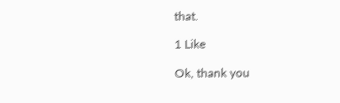that.

1 Like

Ok, thank you